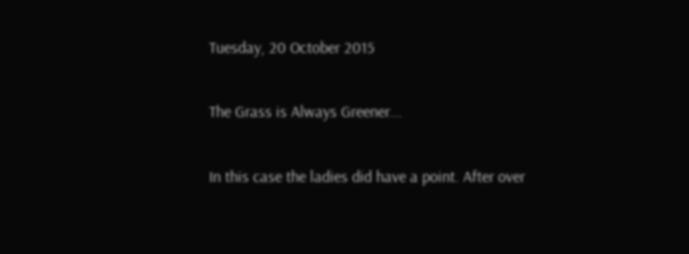Tuesday, 20 October 2015

The Grass is Always Greener...

In this case the ladies did have a point. After over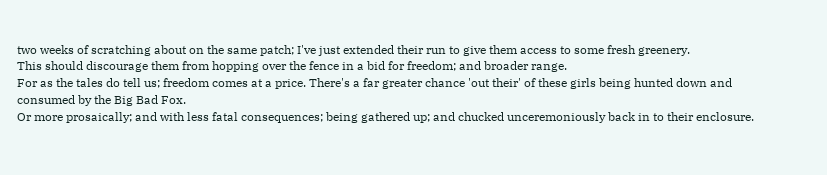two weeks of scratching about on the same patch; I've just extended their run to give them access to some fresh greenery.
This should discourage them from hopping over the fence in a bid for freedom; and broader range.
For as the tales do tell us; freedom comes at a price. There's a far greater chance 'out their' of these girls being hunted down and consumed by the Big Bad Fox.
Or more prosaically; and with less fatal consequences; being gathered up; and chucked unceremoniously back in to their enclosure.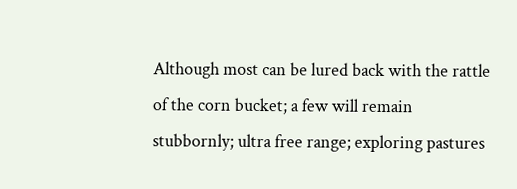Although most can be lured back with the rattle of the corn bucket; a few will remain stubbornly; ultra free range; exploring pastures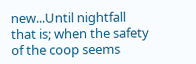new...Until nightfall that is; when the safety of the coop seems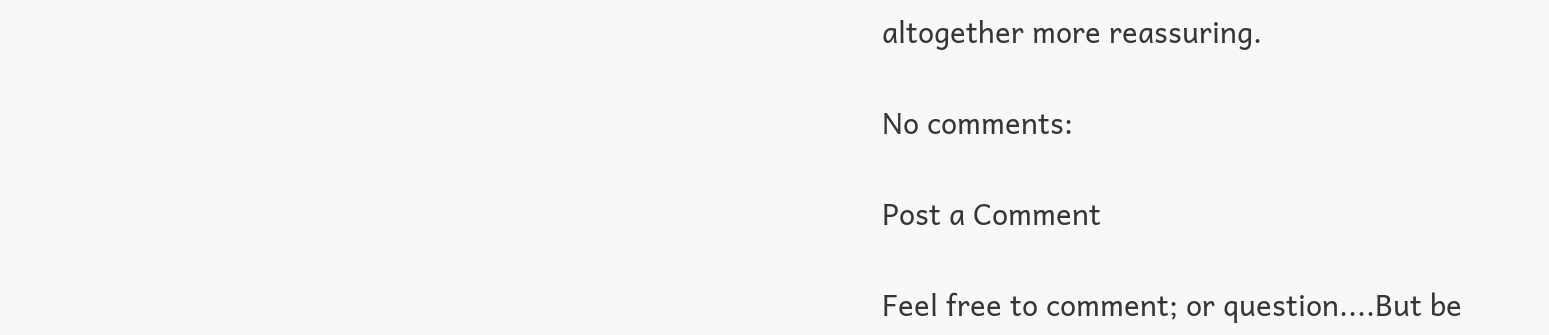altogether more reassuring.

No comments:

Post a Comment

Feel free to comment; or question....But be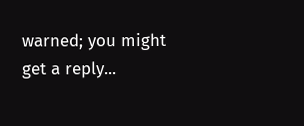warned; you might get a reply...